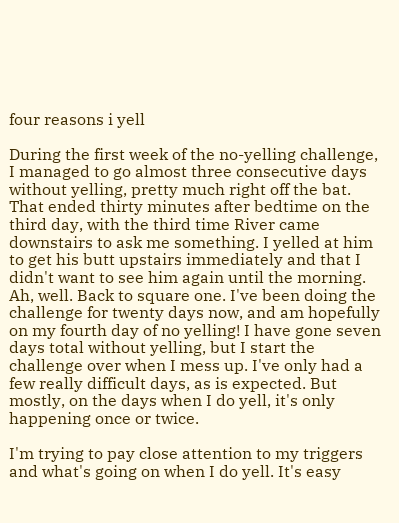four reasons i yell

During the first week of the no-yelling challenge, I managed to go almost three consecutive days without yelling, pretty much right off the bat. That ended thirty minutes after bedtime on the third day, with the third time River came downstairs to ask me something. I yelled at him to get his butt upstairs immediately and that I didn't want to see him again until the morning. Ah, well. Back to square one. I've been doing the challenge for twenty days now, and am hopefully on my fourth day of no yelling! I have gone seven days total without yelling, but I start the challenge over when I mess up. I've only had a few really difficult days, as is expected. But mostly, on the days when I do yell, it's only happening once or twice.

I'm trying to pay close attention to my triggers and what's going on when I do yell. It's easy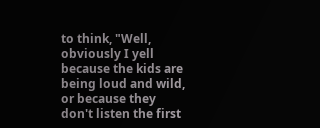to think, "Well, obviously I yell because the kids are being loud and wild, or because they don't listen the first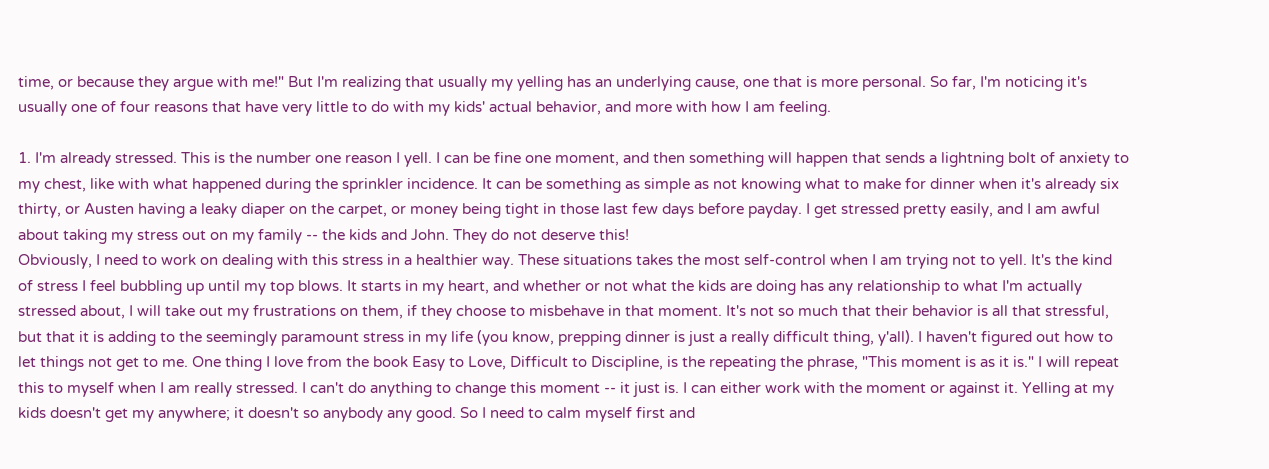time, or because they argue with me!" But I'm realizing that usually my yelling has an underlying cause, one that is more personal. So far, I'm noticing it's usually one of four reasons that have very little to do with my kids' actual behavior, and more with how I am feeling.

1. I'm already stressed. This is the number one reason I yell. I can be fine one moment, and then something will happen that sends a lightning bolt of anxiety to my chest, like with what happened during the sprinkler incidence. It can be something as simple as not knowing what to make for dinner when it's already six thirty, or Austen having a leaky diaper on the carpet, or money being tight in those last few days before payday. I get stressed pretty easily, and I am awful about taking my stress out on my family -- the kids and John. They do not deserve this!
Obviously, I need to work on dealing with this stress in a healthier way. These situations takes the most self-control when I am trying not to yell. It's the kind of stress I feel bubbling up until my top blows. It starts in my heart, and whether or not what the kids are doing has any relationship to what I'm actually stressed about, I will take out my frustrations on them, if they choose to misbehave in that moment. It's not so much that their behavior is all that stressful, but that it is adding to the seemingly paramount stress in my life (you know, prepping dinner is just a really difficult thing, y'all). I haven't figured out how to let things not get to me. One thing I love from the book Easy to Love, Difficult to Discipline, is the repeating the phrase, "This moment is as it is." I will repeat this to myself when I am really stressed. I can't do anything to change this moment -- it just is. I can either work with the moment or against it. Yelling at my kids doesn't get my anywhere; it doesn't so anybody any good. So I need to calm myself first and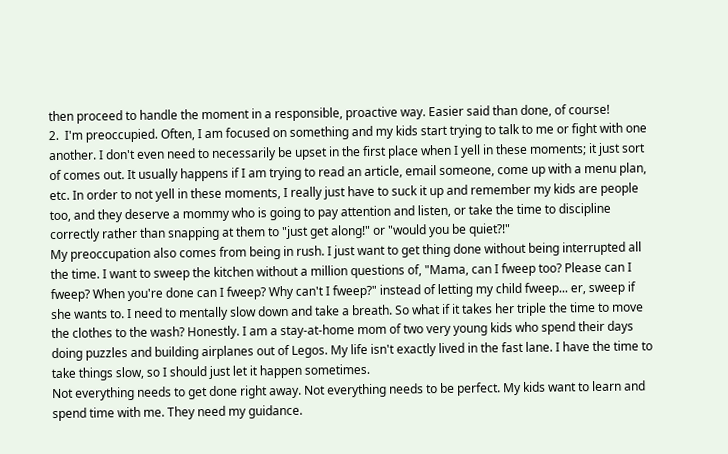then proceed to handle the moment in a responsible, proactive way. Easier said than done, of course!
2.  I'm preoccupied. Often, I am focused on something and my kids start trying to talk to me or fight with one another. I don't even need to necessarily be upset in the first place when I yell in these moments; it just sort of comes out. It usually happens if I am trying to read an article, email someone, come up with a menu plan, etc. In order to not yell in these moments, I really just have to suck it up and remember my kids are people too, and they deserve a mommy who is going to pay attention and listen, or take the time to discipline correctly rather than snapping at them to "just get along!" or "would you be quiet?!"
My preoccupation also comes from being in rush. I just want to get thing done without being interrupted all the time. I want to sweep the kitchen without a million questions of, "Mama, can I fweep too? Please can I fweep? When you're done can I fweep? Why can't I fweep?" instead of letting my child fweep... er, sweep if she wants to. I need to mentally slow down and take a breath. So what if it takes her triple the time to move the clothes to the wash? Honestly. I am a stay-at-home mom of two very young kids who spend their days doing puzzles and building airplanes out of Legos. My life isn't exactly lived in the fast lane. I have the time to take things slow, so I should just let it happen sometimes.
Not everything needs to get done right away. Not everything needs to be perfect. My kids want to learn and spend time with me. They need my guidance.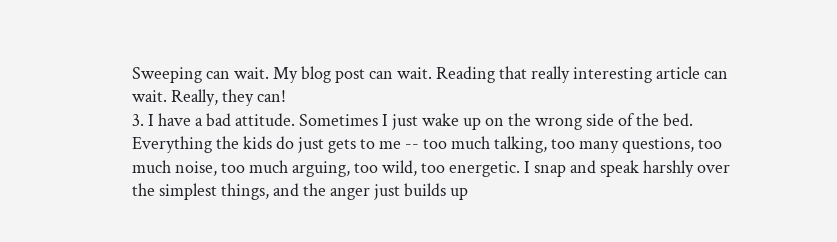Sweeping can wait. My blog post can wait. Reading that really interesting article can wait. Really, they can!
3. I have a bad attitude. Sometimes I just wake up on the wrong side of the bed. Everything the kids do just gets to me -- too much talking, too many questions, too much noise, too much arguing, too wild, too energetic. I snap and speak harshly over the simplest things, and the anger just builds up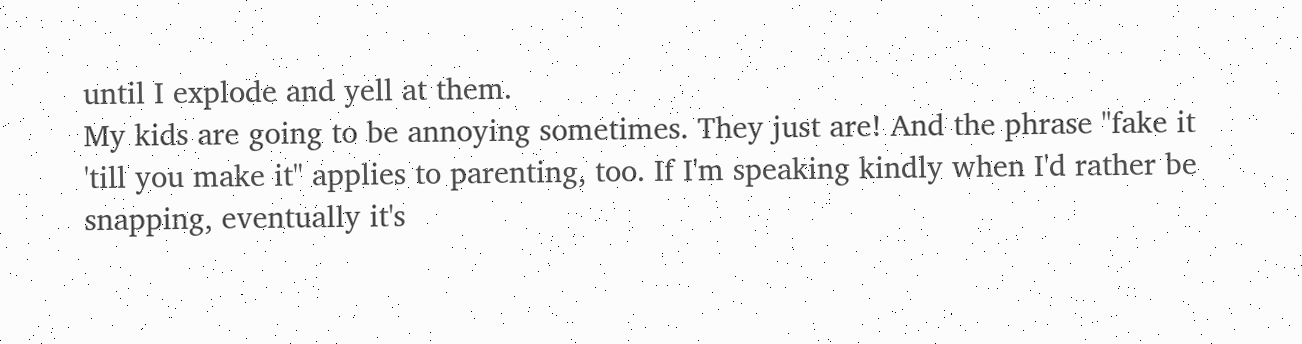until I explode and yell at them.
My kids are going to be annoying sometimes. They just are! And the phrase "fake it 'till you make it" applies to parenting, too. If I'm speaking kindly when I'd rather be snapping, eventually it's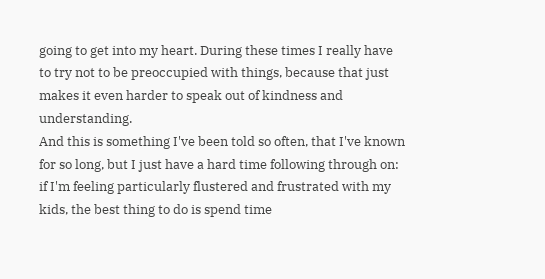going to get into my heart. During these times I really have to try not to be preoccupied with things, because that just makes it even harder to speak out of kindness and understanding.
And this is something I've been told so often, that I've known for so long, but I just have a hard time following through on: if I'm feeling particularly flustered and frustrated with my kids, the best thing to do is spend time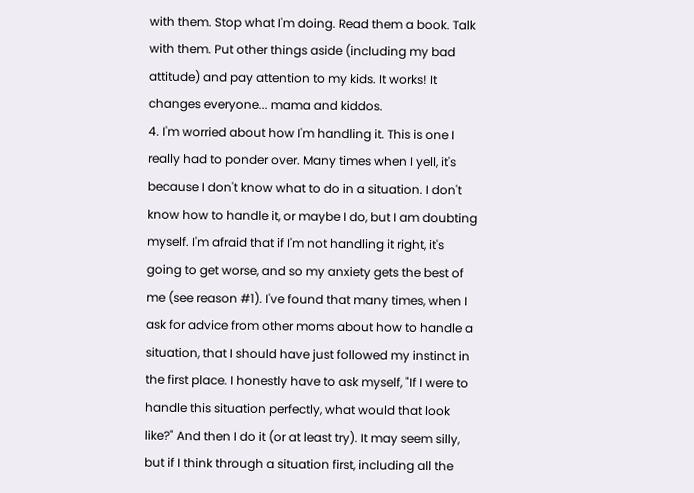with them. Stop what I'm doing. Read them a book. Talk with them. Put other things aside (including my bad attitude) and pay attention to my kids. It works! It changes everyone... mama and kiddos.
4. I'm worried about how I'm handling it. This is one I really had to ponder over. Many times when I yell, it's because I don't know what to do in a situation. I don't know how to handle it, or maybe I do, but I am doubting myself. I'm afraid that if I'm not handling it right, it's going to get worse, and so my anxiety gets the best of me (see reason #1). I've found that many times, when I ask for advice from other moms about how to handle a situation, that I should have just followed my instinct in the first place. I honestly have to ask myself, "If I were to handle this situation perfectly, what would that look like?" And then I do it (or at least try). It may seem silly, but if I think through a situation first, including all the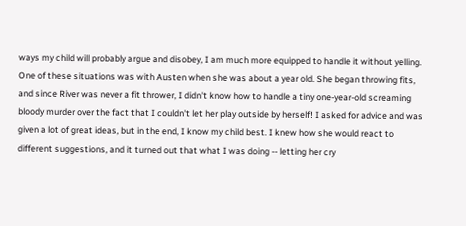ways my child will probably argue and disobey, I am much more equipped to handle it without yelling.
One of these situations was with Austen when she was about a year old. She began throwing fits, and since River was never a fit thrower, I didn't know how to handle a tiny one-year-old screaming bloody murder over the fact that I couldn't let her play outside by herself! I asked for advice and was given a lot of great ideas, but in the end, I know my child best. I knew how she would react to different suggestions, and it turned out that what I was doing -- letting her cry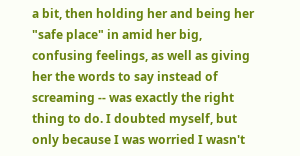a bit, then holding her and being her "safe place" in amid her big, confusing feelings, as well as giving her the words to say instead of screaming -- was exactly the right thing to do. I doubted myself, but only because I was worried I wasn't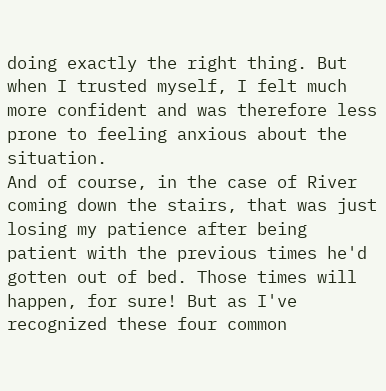doing exactly the right thing. But when I trusted myself, I felt much more confident and was therefore less prone to feeling anxious about the situation.
And of course, in the case of River coming down the stairs, that was just losing my patience after being patient with the previous times he'd gotten out of bed. Those times will happen, for sure! But as I've recognized these four common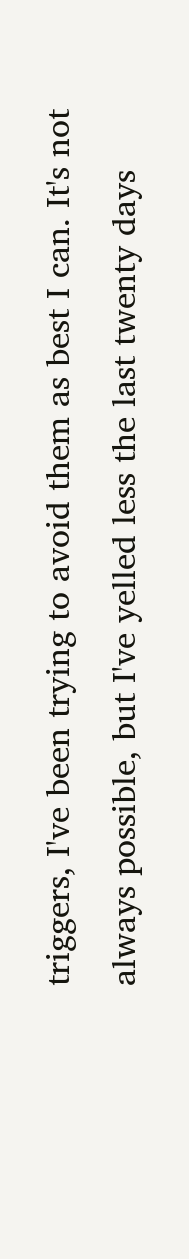triggers, I've been trying to avoid them as best I can. It's not always possible, but I've yelled less the last twenty days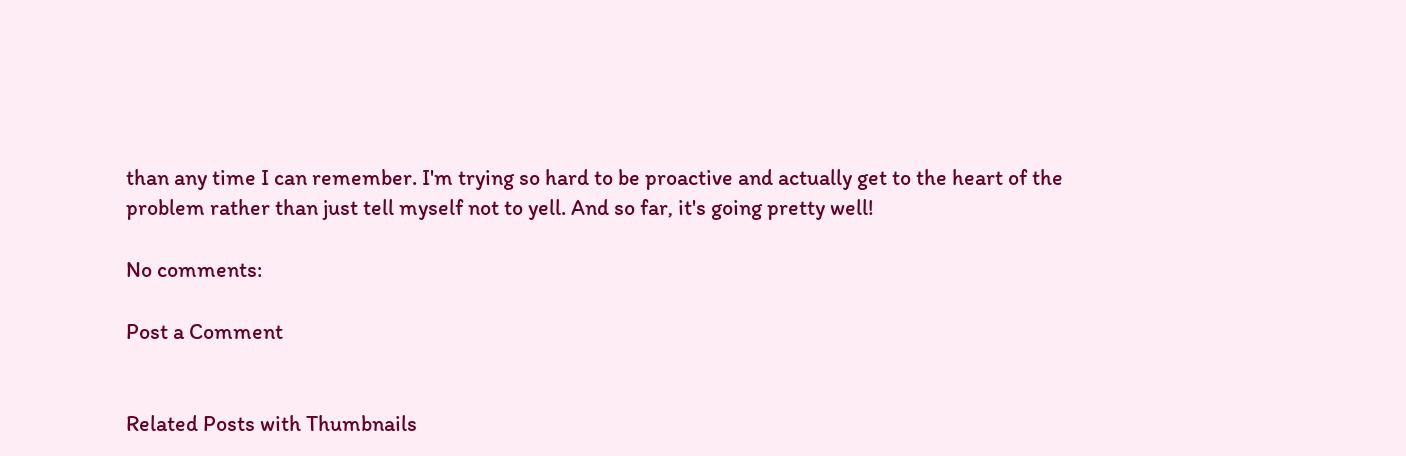than any time I can remember. I'm trying so hard to be proactive and actually get to the heart of the problem rather than just tell myself not to yell. And so far, it's going pretty well!

No comments:

Post a Comment


Related Posts with Thumbnails